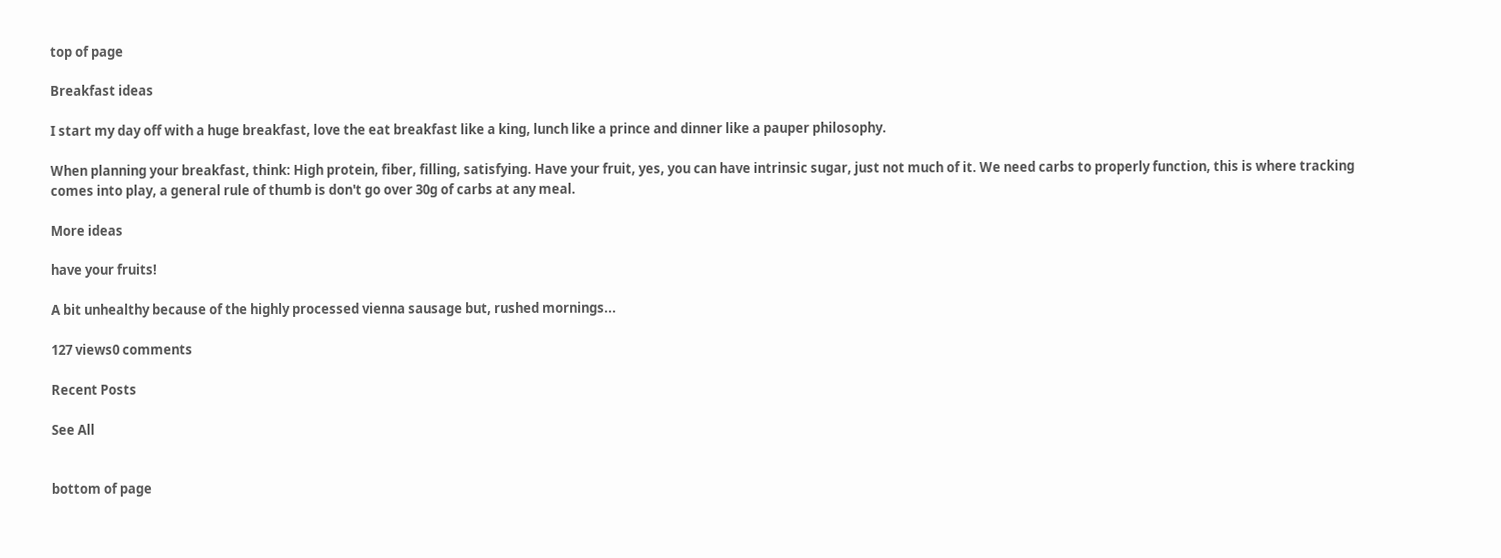top of page

Breakfast ideas

I start my day off with a huge breakfast, love the eat breakfast like a king, lunch like a prince and dinner like a pauper philosophy.

When planning your breakfast, think: High protein, fiber, filling, satisfying. Have your fruit, yes, you can have intrinsic sugar, just not much of it. We need carbs to properly function, this is where tracking comes into play, a general rule of thumb is don't go over 30g of carbs at any meal.

More ideas

have your fruits!

A bit unhealthy because of the highly processed vienna sausage but, rushed mornings...

127 views0 comments

Recent Posts

See All


bottom of page